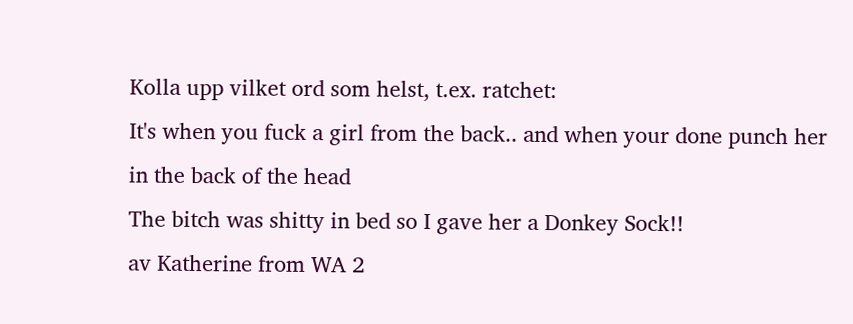Kolla upp vilket ord som helst, t.ex. ratchet:
It's when you fuck a girl from the back.. and when your done punch her in the back of the head
The bitch was shitty in bed so I gave her a Donkey Sock!!
av Katherine from WA 2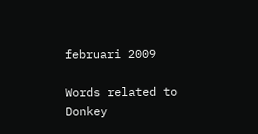februari 2009

Words related to Donkey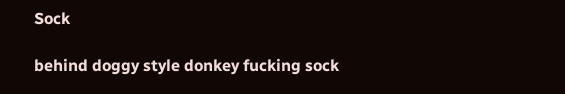Sock

behind doggy style donkey fucking sock